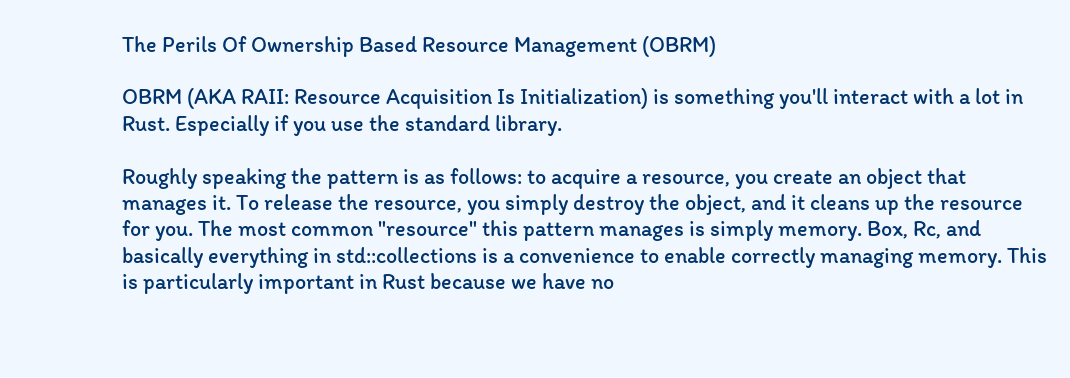The Perils Of Ownership Based Resource Management (OBRM)

OBRM (AKA RAII: Resource Acquisition Is Initialization) is something you'll interact with a lot in Rust. Especially if you use the standard library.

Roughly speaking the pattern is as follows: to acquire a resource, you create an object that manages it. To release the resource, you simply destroy the object, and it cleans up the resource for you. The most common "resource" this pattern manages is simply memory. Box, Rc, and basically everything in std::collections is a convenience to enable correctly managing memory. This is particularly important in Rust because we have no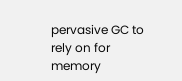pervasive GC to rely on for memory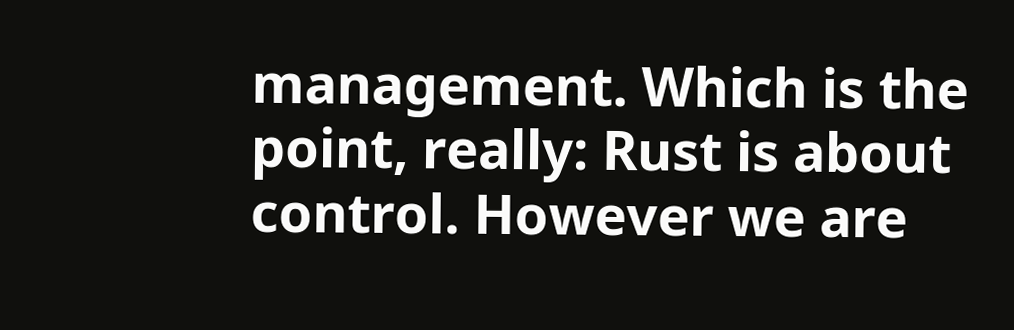management. Which is the point, really: Rust is about control. However we are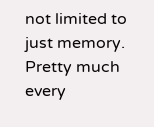not limited to just memory. Pretty much every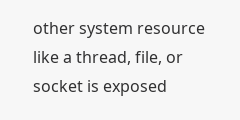other system resource like a thread, file, or socket is exposed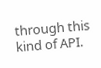through this kind of API.